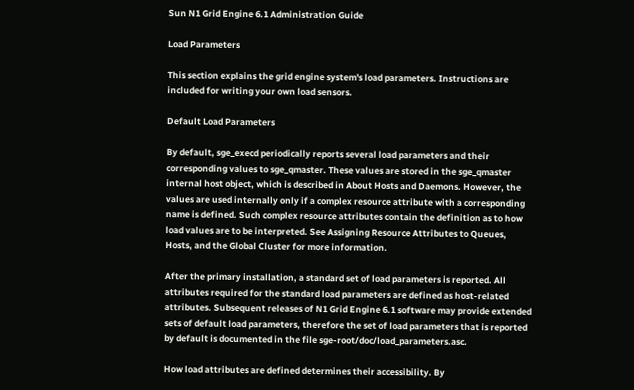Sun N1 Grid Engine 6.1 Administration Guide

Load Parameters

This section explains the grid engine system's load parameters. Instructions are included for writing your own load sensors.

Default Load Parameters

By default, sge_execd periodically reports several load parameters and their corresponding values to sge_qmaster. These values are stored in the sge_qmaster internal host object, which is described in About Hosts and Daemons. However, the values are used internally only if a complex resource attribute with a corresponding name is defined. Such complex resource attributes contain the definition as to how load values are to be interpreted. See Assigning Resource Attributes to Queues, Hosts, and the Global Cluster for more information.

After the primary installation, a standard set of load parameters is reported. All attributes required for the standard load parameters are defined as host-related attributes. Subsequent releases of N1 Grid Engine 6.1 software may provide extended sets of default load parameters, therefore the set of load parameters that is reported by default is documented in the file sge-root/doc/load_parameters.asc.

How load attributes are defined determines their accessibility. By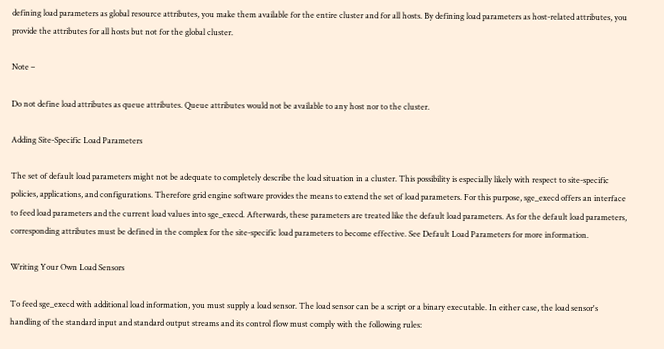defining load parameters as global resource attributes, you make them available for the entire cluster and for all hosts. By defining load parameters as host-related attributes, you provide the attributes for all hosts but not for the global cluster.

Note –

Do not define load attributes as queue attributes. Queue attributes would not be available to any host nor to the cluster.

Adding Site-Specific Load Parameters

The set of default load parameters might not be adequate to completely describe the load situation in a cluster. This possibility is especially likely with respect to site-specific policies, applications, and configurations. Therefore grid engine software provides the means to extend the set of load parameters. For this purpose, sge_execd offers an interface to feed load parameters and the current load values into sge_execd. Afterwards, these parameters are treated like the default load parameters. As for the default load parameters, corresponding attributes must be defined in the complex for the site-specific load parameters to become effective. See Default Load Parameters for more information.

Writing Your Own Load Sensors

To feed sge_execd with additional load information, you must supply a load sensor. The load sensor can be a script or a binary executable. In either case, the load sensor's handling of the standard input and standard output streams and its control flow must comply with the following rules: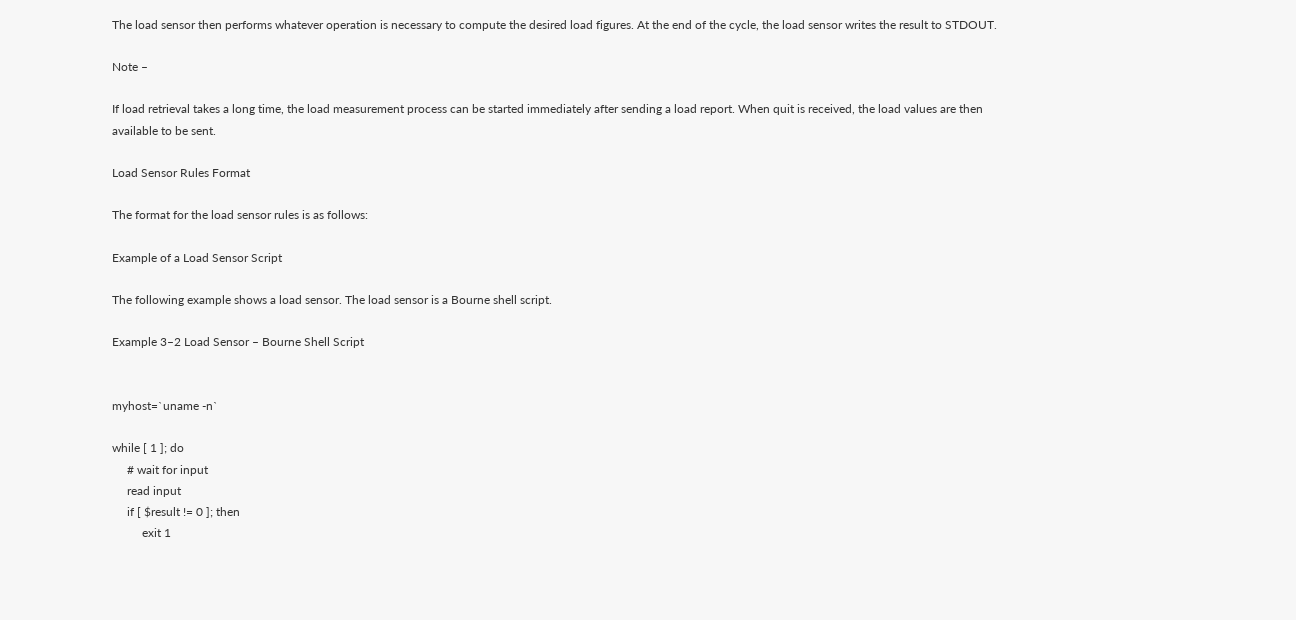The load sensor then performs whatever operation is necessary to compute the desired load figures. At the end of the cycle, the load sensor writes the result to STDOUT.

Note –

If load retrieval takes a long time, the load measurement process can be started immediately after sending a load report. When quit is received, the load values are then available to be sent.

Load Sensor Rules Format

The format for the load sensor rules is as follows:

Example of a Load Sensor Script

The following example shows a load sensor. The load sensor is a Bourne shell script.

Example 3–2 Load Sensor – Bourne Shell Script


myhost=`uname -n`

while [ 1 ]; do
     # wait for input
     read input
     if [ $result != 0 ]; then
          exit 1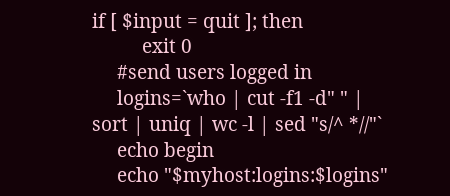if [ $input = quit ]; then
          exit 0
     #send users logged in
     logins=`who | cut -f1 -d" " | sort | uniq | wc -l | sed "s/^ *//"`
     echo begin
     echo "$myhost:logins:$logins"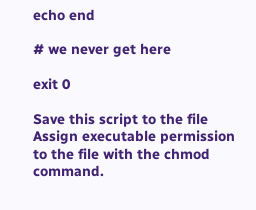echo end

# we never get here

exit 0

Save this script to the file Assign executable permission to the file with the chmod command.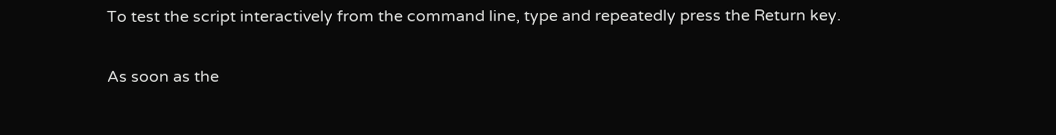To test the script interactively from the command line, type and repeatedly press the Return key.

As soon as the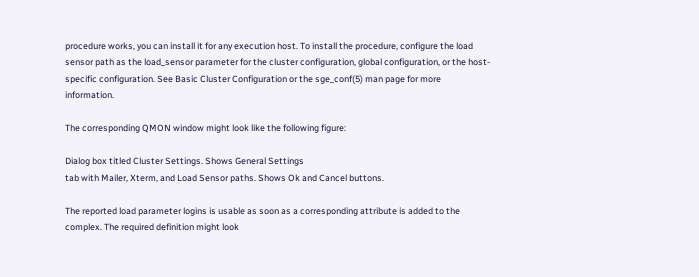procedure works, you can install it for any execution host. To install the procedure, configure the load sensor path as the load_sensor parameter for the cluster configuration, global configuration, or the host-specific configuration. See Basic Cluster Configuration or the sge_conf(5) man page for more information.

The corresponding QMON window might look like the following figure:

Dialog box titled Cluster Settings. Shows General Settings
tab with Mailer, Xterm, and Load Sensor paths. Shows Ok and Cancel buttons.

The reported load parameter logins is usable as soon as a corresponding attribute is added to the complex. The required definition might look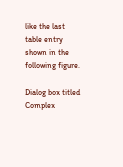like the last table entry shown in the following figure.

Dialog box titled Complex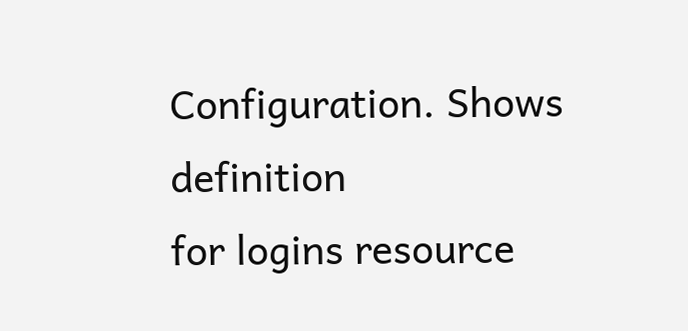Configuration. Shows definition
for logins resource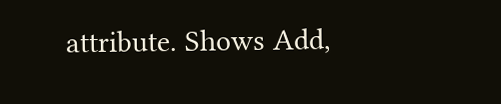attribute. Shows Add,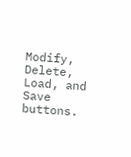Modify, Delete, Load, and Save buttons.